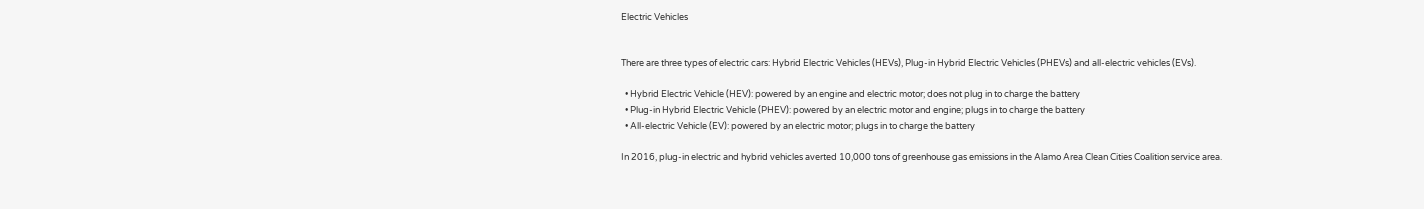Electric Vehicles


There are three types of electric cars: Hybrid Electric Vehicles (HEVs), Plug-in Hybrid Electric Vehicles (PHEVs) and all-electric vehicles (EVs).

  • Hybrid Electric Vehicle (HEV): powered by an engine and electric motor; does not plug in to charge the battery
  • Plug-in Hybrid Electric Vehicle (PHEV): powered by an electric motor and engine; plugs in to charge the battery
  • All-electric Vehicle (EV): powered by an electric motor; plugs in to charge the battery

In 2016, plug-in electric and hybrid vehicles averted 10,000 tons of greenhouse gas emissions in the Alamo Area Clean Cities Coalition service area.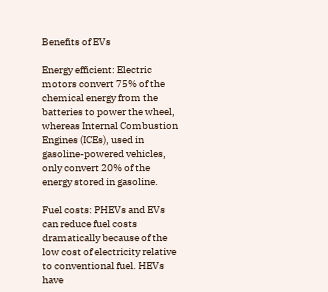Benefits of EVs

Energy efficient: Electric motors convert 75% of the chemical energy from the batteries to power the wheel, whereas Internal Combustion Engines (ICEs), used in gasoline-powered vehicles, only convert 20% of the energy stored in gasoline.

Fuel costs: PHEVs and EVs can reduce fuel costs dramatically because of the low cost of electricity relative to conventional fuel. HEVs have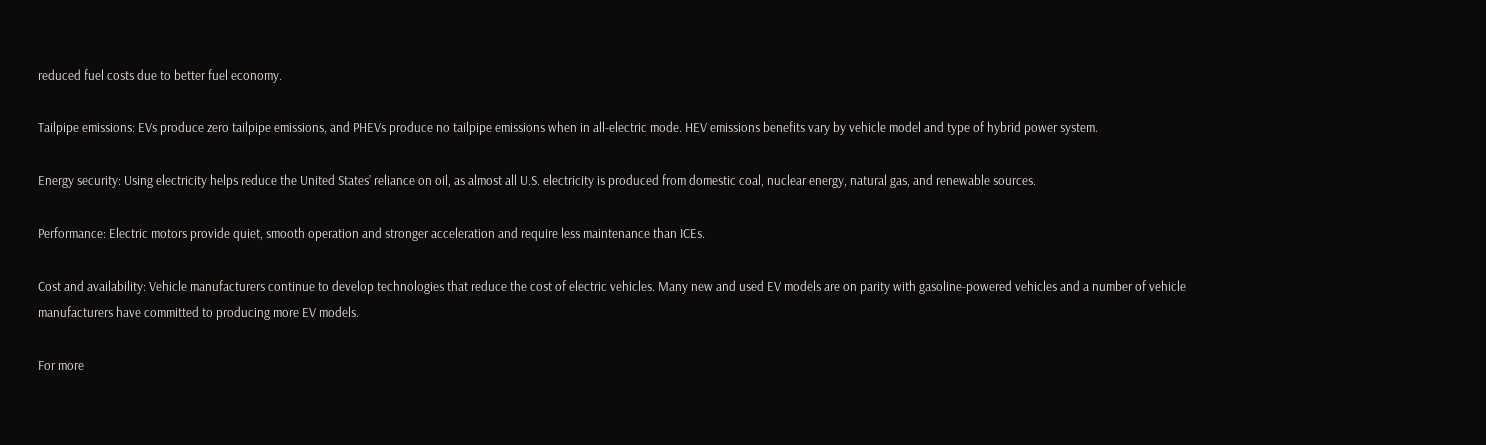reduced fuel costs due to better fuel economy.

Tailpipe emissions: EVs produce zero tailpipe emissions, and PHEVs produce no tailpipe emissions when in all-electric mode. HEV emissions benefits vary by vehicle model and type of hybrid power system.

Energy security: Using electricity helps reduce the United States’ reliance on oil, as almost all U.S. electricity is produced from domestic coal, nuclear energy, natural gas, and renewable sources.

Performance: Electric motors provide quiet, smooth operation and stronger acceleration and require less maintenance than ICEs.

Cost and availability: Vehicle manufacturers continue to develop technologies that reduce the cost of electric vehicles. Many new and used EV models are on parity with gasoline-powered vehicles and a number of vehicle manufacturers have committed to producing more EV models.

For more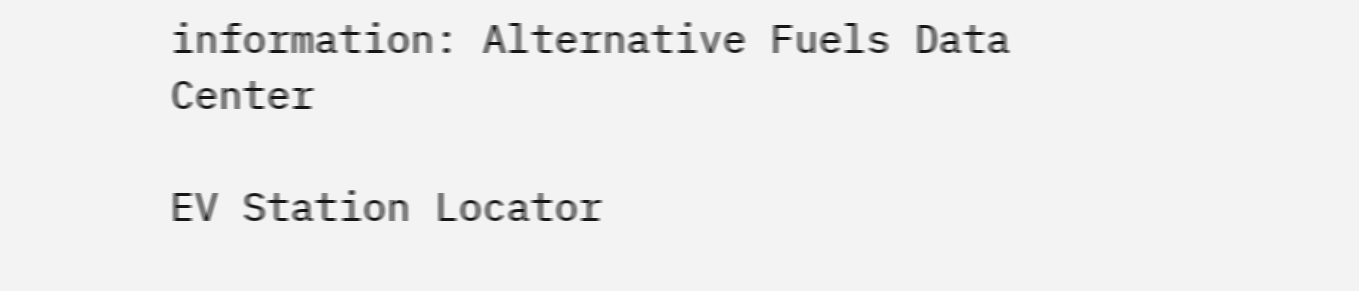information: Alternative Fuels Data Center

EV Station Locator